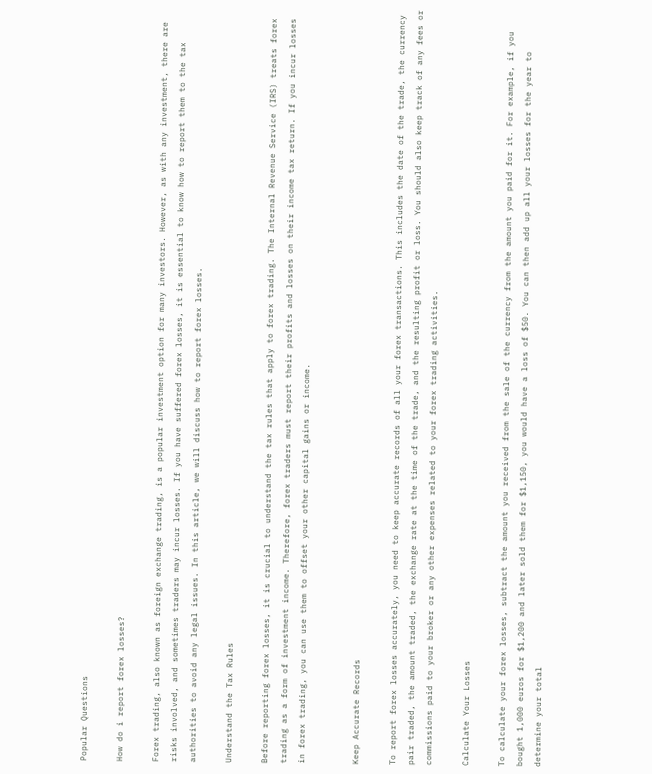Popular Questions

How do i report forex losses?

Forex trading, also known as foreign exchange trading, is a popular investment option for many investors. However, as with any investment, there are risks involved, and sometimes traders may incur losses. If you have suffered forex losses, it is essential to know how to report them to the tax authorities to avoid any legal issues. In this article, we will discuss how to report forex losses.

Understand the Tax Rules

Before reporting forex losses, it is crucial to understand the tax rules that apply to forex trading. The Internal Revenue Service (IRS) treats forex trading as a form of investment income. Therefore, forex traders must report their profits and losses on their income tax return. If you incur losses in forex trading, you can use them to offset your other capital gains or income.


Keep Accurate Records

To report forex losses accurately, you need to keep accurate records of all your forex transactions. This includes the date of the trade, the currency pair traded, the amount traded, the exchange rate at the time of the trade, and the resulting profit or loss. You should also keep track of any fees or commissions paid to your broker or any other expenses related to your forex trading activities.

Calculate Your Losses

To calculate your forex losses, subtract the amount you received from the sale of the currency from the amount you paid for it. For example, if you bought 1,000 euros for $1,200 and later sold them for $1,150, you would have a loss of $50. You can then add up all your losses for the year to determine your total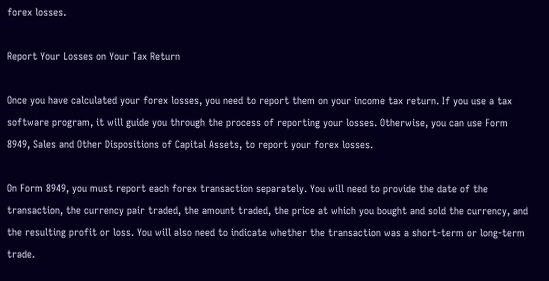forex losses.

Report Your Losses on Your Tax Return

Once you have calculated your forex losses, you need to report them on your income tax return. If you use a tax software program, it will guide you through the process of reporting your losses. Otherwise, you can use Form 8949, Sales and Other Dispositions of Capital Assets, to report your forex losses.

On Form 8949, you must report each forex transaction separately. You will need to provide the date of the transaction, the currency pair traded, the amount traded, the price at which you bought and sold the currency, and the resulting profit or loss. You will also need to indicate whether the transaction was a short-term or long-term trade.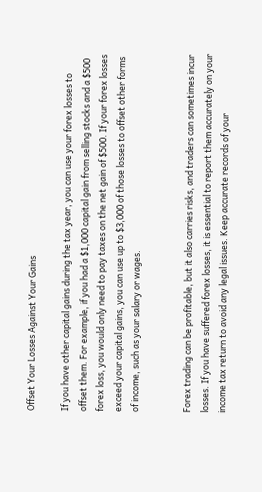Offset Your Losses Against Your Gains

If you have other capital gains during the tax year, you can use your forex losses to offset them. For example, if you had a $1,000 capital gain from selling stocks and a $500 forex loss, you would only need to pay taxes on the net gain of $500. If your forex losses exceed your capital gains, you can use up to $3,000 of those losses to offset other forms of income, such as your salary or wages.


Forex trading can be profitable, but it also carries risks, and traders can sometimes incur losses. If you have suffered forex losses, it is essential to report them accurately on your income tax return to avoid any legal issues. Keep accurate records of your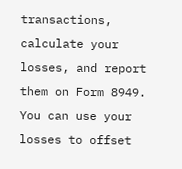transactions, calculate your losses, and report them on Form 8949. You can use your losses to offset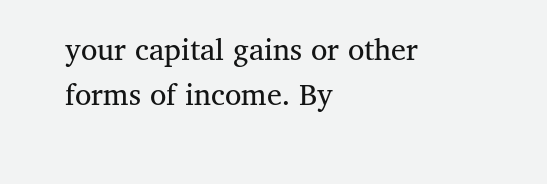your capital gains or other forms of income. By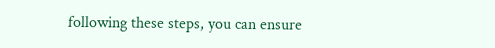following these steps, you can ensure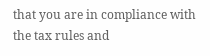that you are in compliance with the tax rules and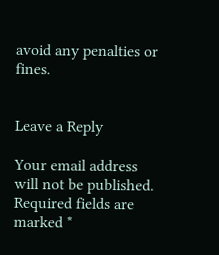avoid any penalties or fines.


Leave a Reply

Your email address will not be published. Required fields are marked *